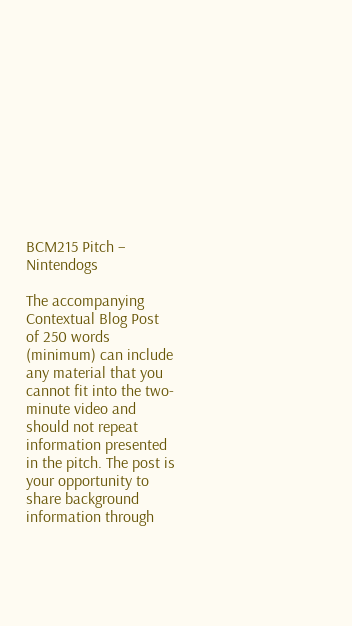BCM215 Pitch – Nintendogs

The accompanying Contextual Blog Post of 250 words (minimum) can include any material that you cannot fit into the two-minute video and should not repeat information presented in the pitch. The post is your opportunity to share background information through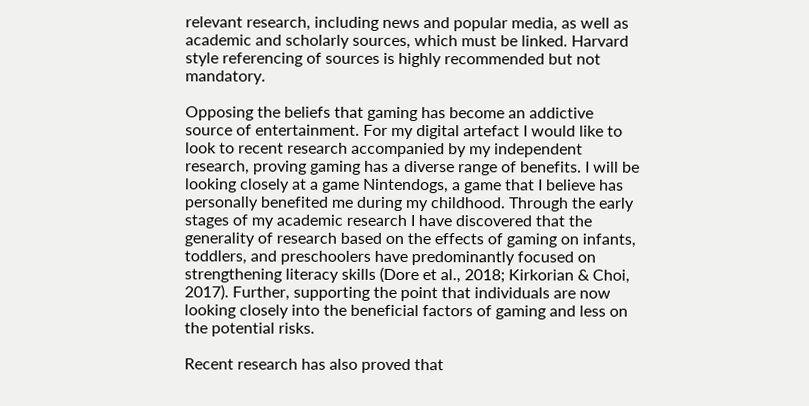relevant research, including news and popular media, as well as academic and scholarly sources, which must be linked. Harvard style referencing of sources is highly recommended but not mandatory.

Opposing the beliefs that gaming has become an addictive source of entertainment. For my digital artefact I would like to look to recent research accompanied by my independent research, proving gaming has a diverse range of benefits. I will be looking closely at a game Nintendogs, a game that I believe has personally benefited me during my childhood. Through the early stages of my academic research I have discovered that the generality of research based on the effects of gaming on infants, toddlers, and preschoolers have predominantly focused on strengthening literacy skills (Dore et al., 2018; Kirkorian & Choi, 2017). Further, supporting the point that individuals are now looking closely into the beneficial factors of gaming and less on the potential risks.

Recent research has also proved that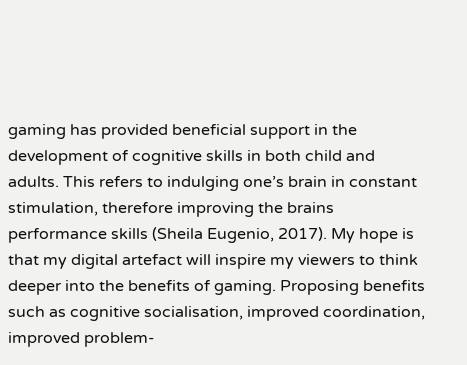gaming has provided beneficial support in the development of cognitive skills in both child and adults. This refers to indulging one’s brain in constant stimulation, therefore improving the brains performance skills (Sheila Eugenio, 2017). My hope is that my digital artefact will inspire my viewers to think deeper into the benefits of gaming. Proposing benefits such as cognitive socialisation, improved coordination,  improved problem-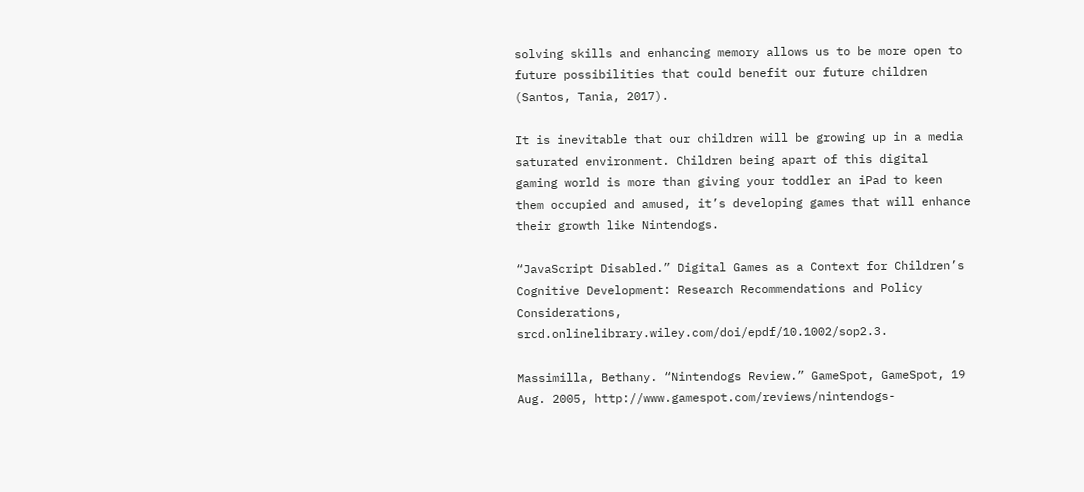solving skills and enhancing memory allows us to be more open to future possibilities that could benefit our future children (Santos, Tania, 2017).

It is inevitable that our children will be growing up in a media saturated environment. Children being apart of this digital gaming world is more than giving your toddler an iPad to keen them occupied and amused, it’s developing games that will enhance their growth like Nintendogs.

“JavaScript Disabled.” Digital Games as a Context for Children’s Cognitive Development: Research Recommendations and Policy Considerations, srcd.onlinelibrary.wiley.com/doi/epdf/10.1002/sop2.3.

Massimilla, Bethany. “Nintendogs Review.” GameSpot, GameSpot, 19 Aug. 2005, http://www.gamespot.com/reviews/nintendogs-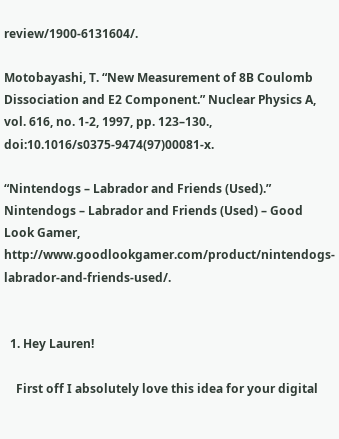review/1900-6131604/.

Motobayashi, T. “New Measurement of 8B Coulomb Dissociation and E2 Component.” Nuclear Physics A, vol. 616, no. 1-2, 1997, pp. 123–130., doi:10.1016/s0375-9474(97)00081-x.

“Nintendogs – Labrador and Friends (Used).” Nintendogs – Labrador and Friends (Used) – Good Look Gamer, http://www.goodlookgamer.com/product/nintendogs-labrador-and-friends-used/.


  1. Hey Lauren!

    First off I absolutely love this idea for your digital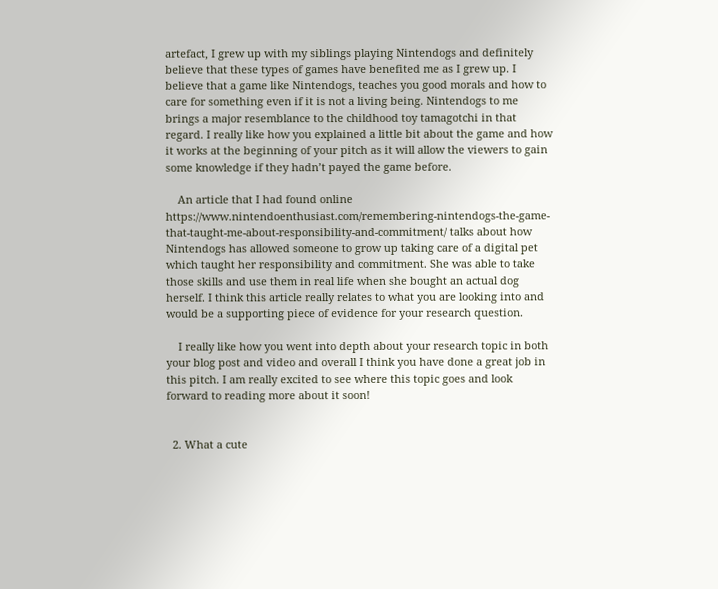artefact, I grew up with my siblings playing Nintendogs and definitely believe that these types of games have benefited me as I grew up. I believe that a game like Nintendogs, teaches you good morals and how to care for something even if it is not a living being. Nintendogs to me brings a major resemblance to the childhood toy tamagotchi in that regard. I really like how you explained a little bit about the game and how it works at the beginning of your pitch as it will allow the viewers to gain some knowledge if they hadn’t payed the game before.

    An article that I had found online https://www.nintendoenthusiast.com/remembering-nintendogs-the-game-that-taught-me-about-responsibility-and-commitment/ talks about how Nintendogs has allowed someone to grow up taking care of a digital pet which taught her responsibility and commitment. She was able to take those skills and use them in real life when she bought an actual dog herself. I think this article really relates to what you are looking into and would be a supporting piece of evidence for your research question.

    I really like how you went into depth about your research topic in both your blog post and video and overall I think you have done a great job in this pitch. I am really excited to see where this topic goes and look forward to reading more about it soon!


  2. What a cute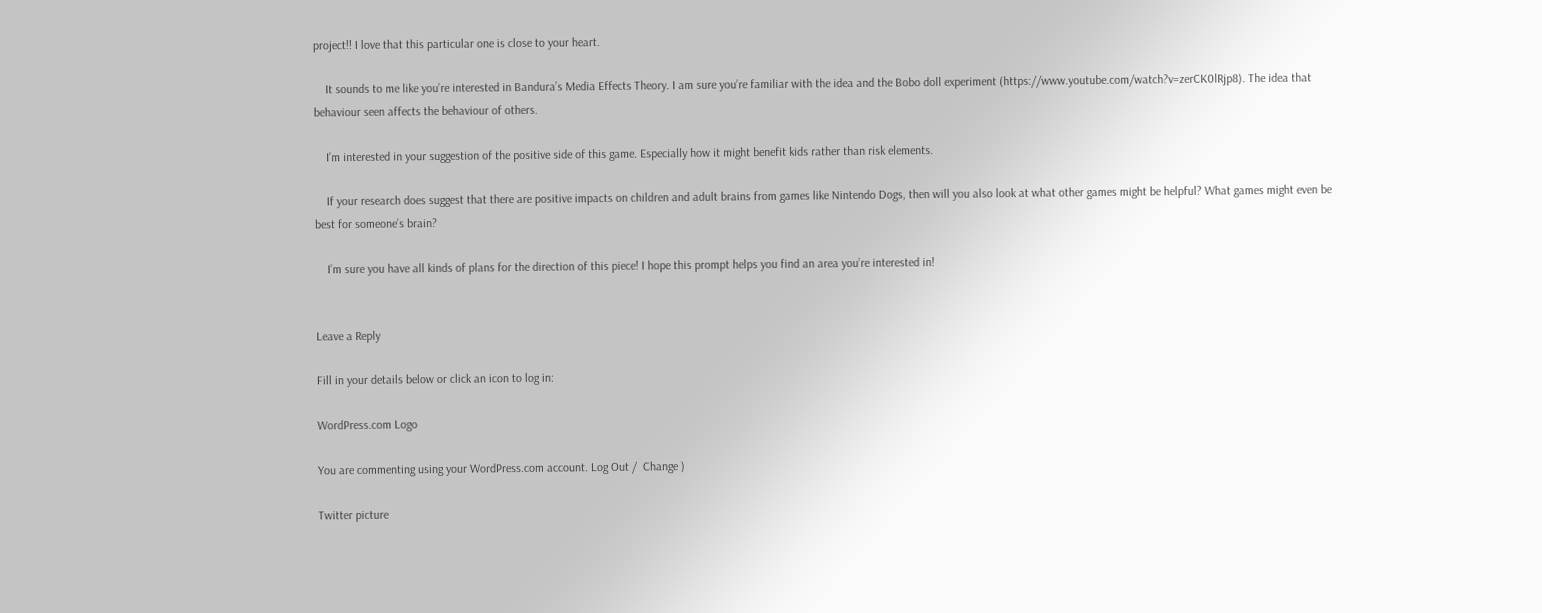project!! I love that this particular one is close to your heart.

    It sounds to me like you’re interested in Bandura’s Media Effects Theory. I am sure you’re familiar with the idea and the Bobo doll experiment (https://www.youtube.com/watch?v=zerCK0lRjp8). The idea that behaviour seen affects the behaviour of others.

    I’m interested in your suggestion of the positive side of this game. Especially how it might benefit kids rather than risk elements.

    If your research does suggest that there are positive impacts on children and adult brains from games like Nintendo Dogs, then will you also look at what other games might be helpful? What games might even be best for someone’s brain?

    I’m sure you have all kinds of plans for the direction of this piece! I hope this prompt helps you find an area you’re interested in!


Leave a Reply

Fill in your details below or click an icon to log in:

WordPress.com Logo

You are commenting using your WordPress.com account. Log Out /  Change )

Twitter picture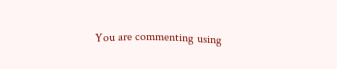You are commenting using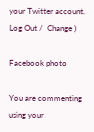your Twitter account. Log Out /  Change )

Facebook photo

You are commenting using your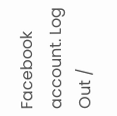Facebook account. Log Out /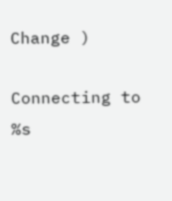Change )

Connecting to %s